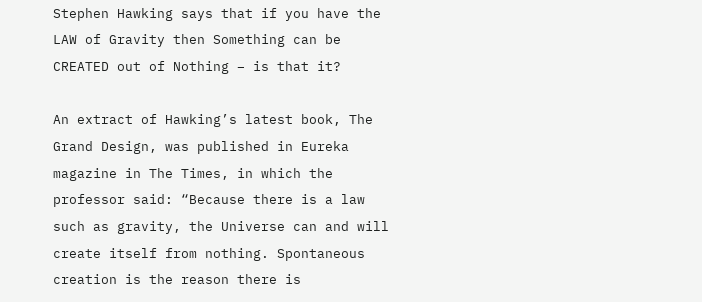Stephen Hawking says that if you have the LAW of Gravity then Something can be CREATED out of Nothing – is that it?

An extract of Hawking’s latest book, The Grand Design, was published in Eureka magazine in The Times, in which the professor said: “Because there is a law such as gravity, the Universe can and will create itself from nothing. Spontaneous creation is the reason there is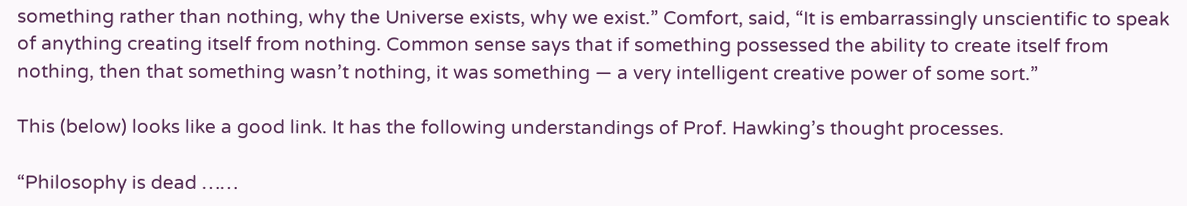something rather than nothing, why the Universe exists, why we exist.” Comfort, said, “It is embarrassingly unscientific to speak of anything creating itself from nothing. Common sense says that if something possessed the ability to create itself from nothing, then that something wasn’t nothing, it was something — a very intelligent creative power of some sort.”

This (below) looks like a good link. It has the following understandings of Prof. Hawking’s thought processes.

“Philosophy is dead ……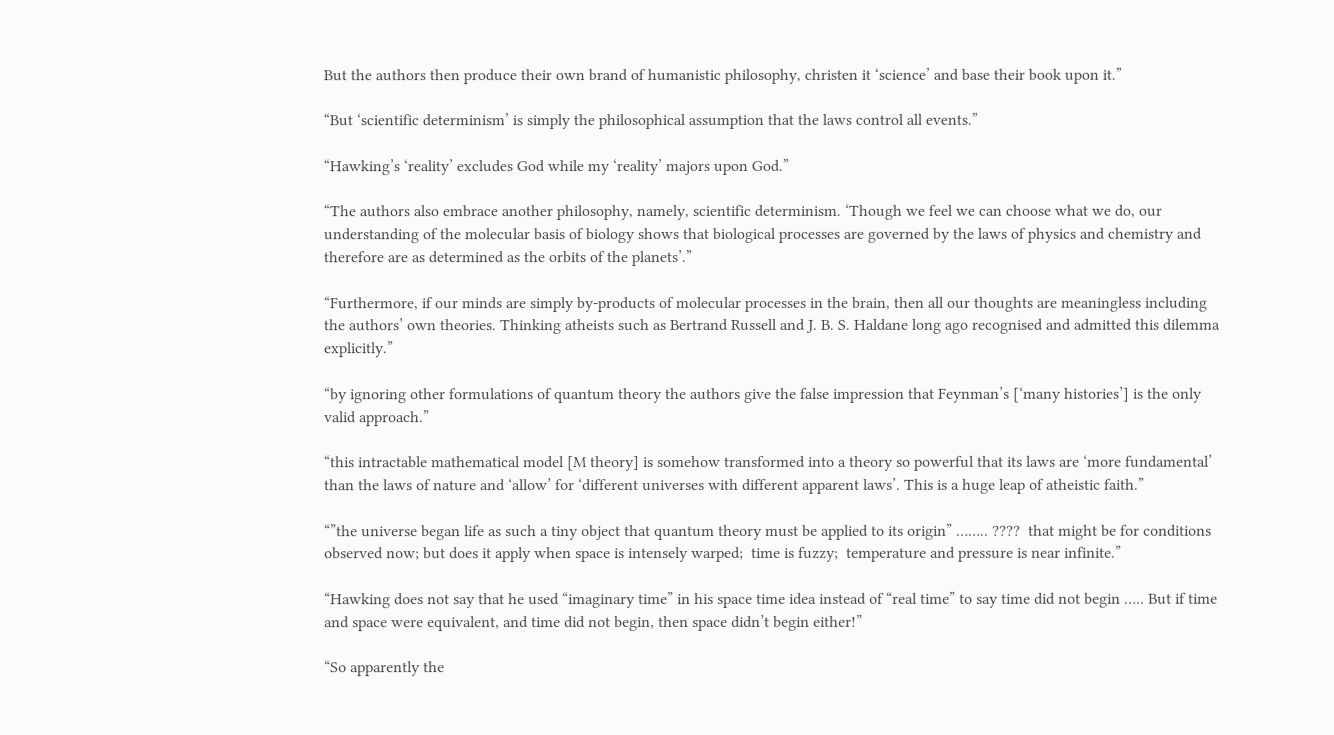But the authors then produce their own brand of humanistic philosophy, christen it ‘science’ and base their book upon it.”

“But ‘scientific determinism’ is simply the philosophical assumption that the laws control all events.”

“Hawking’s ‘reality’ excludes God while my ‘reality’ majors upon God.”

“The authors also embrace another philosophy, namely, scientific determinism. ‘Though we feel we can choose what we do, our understanding of the molecular basis of biology shows that biological processes are governed by the laws of physics and chemistry and therefore are as determined as the orbits of the planets’.”

“Furthermore, if our minds are simply by-products of molecular processes in the brain, then all our thoughts are meaningless including the authors’ own theories. Thinking atheists such as Bertrand Russell and J. B. S. Haldane long ago recognised and admitted this dilemma explicitly.”

“by ignoring other formulations of quantum theory the authors give the false impression that Feynman’s [‘many histories’] is the only valid approach.”

“this intractable mathematical model [M theory] is somehow transformed into a theory so powerful that its laws are ‘more fundamental’ than the laws of nature and ‘allow’ for ‘different universes with different apparent laws’. This is a huge leap of atheistic faith.”

“”the universe began life as such a tiny object that quantum theory must be applied to its origin” …….. ????  that might be for conditions observed now; but does it apply when space is intensely warped;  time is fuzzy;  temperature and pressure is near infinite.”

“Hawking does not say that he used “imaginary time” in his space time idea instead of “real time” to say time did not begin ….. But if time and space were equivalent, and time did not begin, then space didn’t begin either!”

“So apparently the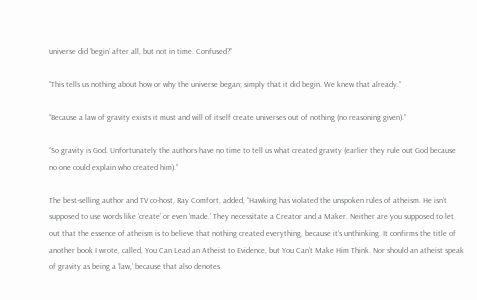universe did ‘begin’ after all, but not in time. Confused?”

“This tells us nothing about how or why the universe began; simply that it did begin. We knew that already.”

“Because a law of gravity exists it must and will of itself create universes out of nothing (no reasoning given).”

“So gravity is God. Unfortunately the authors have no time to tell us what created gravity (earlier they rule out God because no one could explain who created him).”

The best-selling author and TV co-host, Ray Comfort, added, “Hawking has violated the unspoken rules of atheism. He isn’t supposed to use words like ‘create’ or even ‘made.’ They necessitate a Creator and a Maker. Neither are you supposed to let out that the essence of atheism is to believe that nothing created everything, because it’s unthinking. It confirms the title of another book I wrote, called, You Can Lead an Atheist to Evidence, but You Can’t Make Him Think. Nor should an atheist speak of gravity as being a ‘law,’ because that also denotes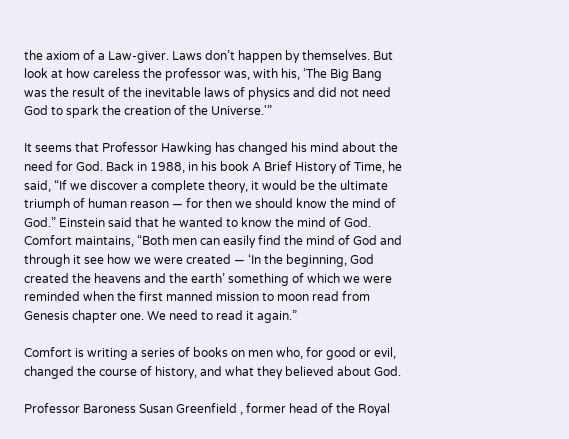the axiom of a Law-giver. Laws don’t happen by themselves. But look at how careless the professor was, with his, ‘The Big Bang was the result of the inevitable laws of physics and did not need God to spark the creation of the Universe.'”

It seems that Professor Hawking has changed his mind about the need for God. Back in 1988, in his book A Brief History of Time, he said, “If we discover a complete theory, it would be the ultimate triumph of human reason — for then we should know the mind of God.” Einstein said that he wanted to know the mind of God. Comfort maintains, “Both men can easily find the mind of God and through it see how we were created — ‘In the beginning, God created the heavens and the earth’ something of which we were reminded when the first manned mission to moon read from Genesis chapter one. We need to read it again.”

Comfort is writing a series of books on men who, for good or evil, changed the course of history, and what they believed about God.

Professor Baroness Susan Greenfield , former head of the Royal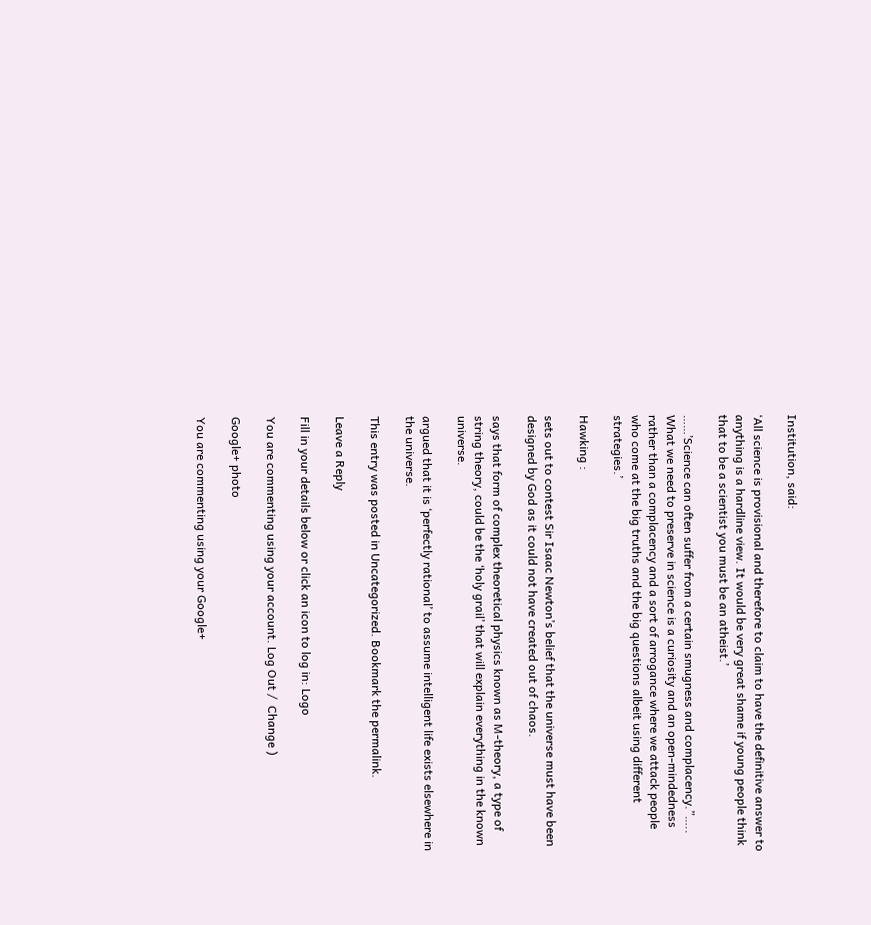Institution, said:

‘All science is provisional and therefore to claim to have the definitive answer to anything is a hardline view. It would be very great shame if young people think that to be a scientist you must be an atheist.’

……’Science can often suffer from a certain smugness and complacency.”….. What we need to preserve in science is a curiosity and an open-mindedness rather than a complacency and a sort of arrogance where we attack people who come at the big truths and the big questions albeit using different strategies.’

Hawking :

sets out to contest Sir Isaac Newton’s belief that the universe must have been designed by God as it could not have created out of chaos.

says that form of complex theoretical physics known as M-theory, a type of string theory, could be the ‘holy grail’ that will explain everything in the known universe.

argued that it is ‘perfectly rational’ to assume intelligent life exists elsewhere in the universe.

This entry was posted in Uncategorized. Bookmark the permalink.

Leave a Reply

Fill in your details below or click an icon to log in: Logo

You are commenting using your account. Log Out /  Change )

Google+ photo

You are commenting using your Google+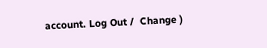account. Log Out /  Change )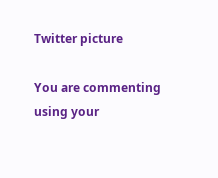Twitter picture

You are commenting using your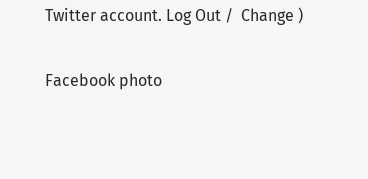Twitter account. Log Out /  Change )

Facebook photo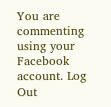You are commenting using your Facebook account. Log Out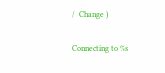/  Change )

Connecting to %s